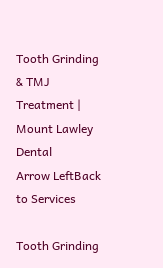Tooth Grinding & TMJ Treatment | Mount Lawley Dental
Arrow LeftBack to Services

Tooth Grinding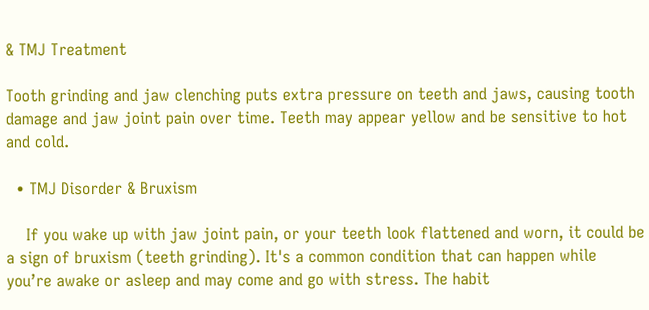& TMJ Treatment

Tooth grinding and jaw clenching puts extra pressure on teeth and jaws, causing tooth damage and jaw joint pain over time. Teeth may appear yellow and be sensitive to hot and cold.

  • TMJ Disorder & Bruxism

    If you wake up with jaw joint pain, or your teeth look flattened and worn, it could be a sign of bruxism (teeth grinding). It's a common condition that can happen while you’re awake or asleep and may come and go with stress. The habit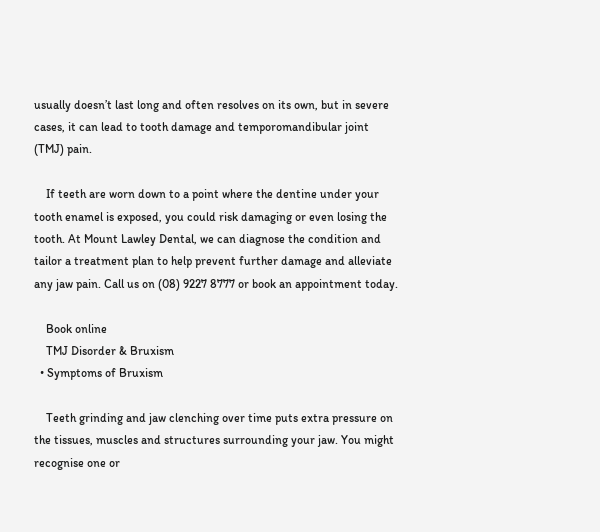usually doesn’t last long and often resolves on its own, but in severe cases, it can lead to tooth damage and temporomandibular joint (TMJ) pain.

    If teeth are worn down to a point where the dentine under your tooth enamel is exposed, you could risk damaging or even losing the tooth. At Mount Lawley Dental, we can diagnose the condition and tailor a treatment plan to help prevent further damage and alleviate any jaw pain. Call us on (08) 9227 8777 or book an appointment today.

    Book online
    TMJ Disorder & Bruxism
  • Symptoms of Bruxism

    Teeth grinding and jaw clenching over time puts extra pressure on the tissues, muscles and structures surrounding your jaw. You might recognise one or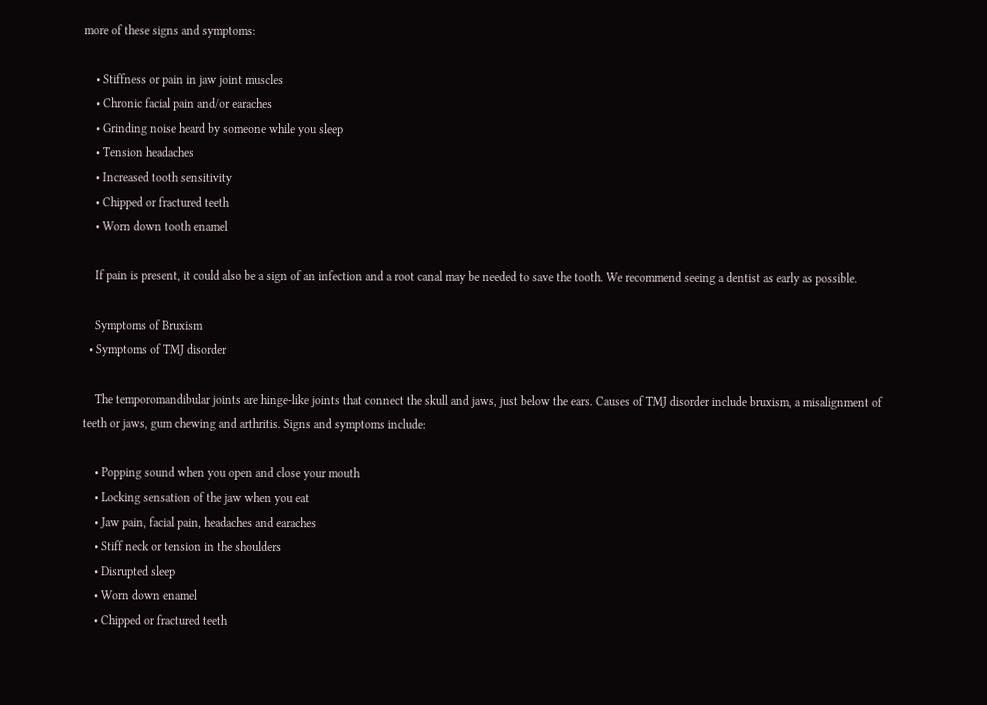more of these signs and symptoms:

    • Stiffness or pain in jaw joint muscles
    • Chronic facial pain and/or earaches
    • Grinding noise heard by someone while you sleep
    • Tension headaches
    • Increased tooth sensitivity
    • Chipped or fractured teeth
    • Worn down tooth enamel

    If pain is present, it could also be a sign of an infection and a root canal may be needed to save the tooth. We recommend seeing a dentist as early as possible.

    Symptoms of Bruxism
  • Symptoms of TMJ disorder

    The temporomandibular joints are hinge-like joints that connect the skull and jaws, just below the ears. Causes of TMJ disorder include bruxism, a misalignment of teeth or jaws, gum chewing and arthritis. Signs and symptoms include:

    • Popping sound when you open and close your mouth
    • Locking sensation of the jaw when you eat
    • Jaw pain, facial pain, headaches and earaches
    • Stiff neck or tension in the shoulders
    • Disrupted sleep
    • Worn down enamel
    • Chipped or fractured teeth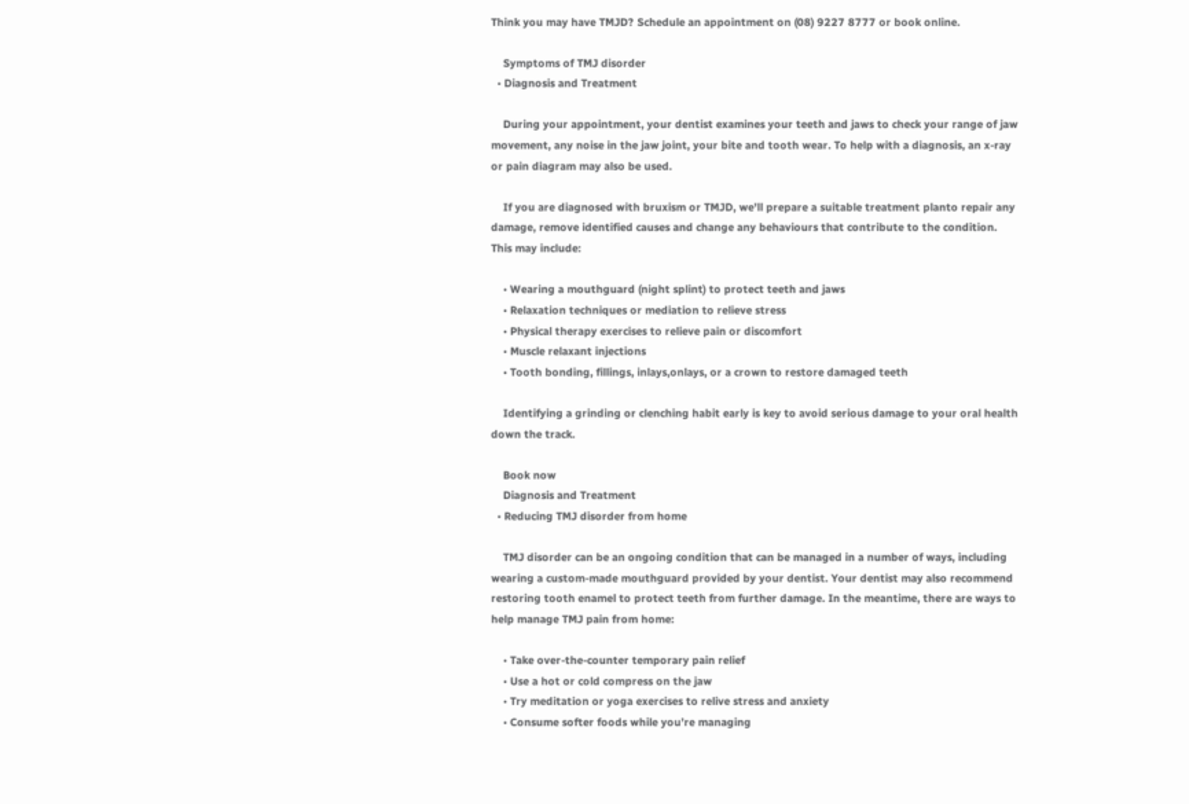Think you may have TMJD? Schedule an appointment on (08) 9227 8777 or book online.

    Symptoms of TMJ disorder
  • Diagnosis and Treatment

    During your appointment, your dentist examines your teeth and jaws to check your range of jaw movement, any noise in the jaw joint, your bite and tooth wear. To help with a diagnosis, an x-ray or pain diagram may also be used.

    If you are diagnosed with bruxism or TMJD, we'll prepare a suitable treatment planto repair any damage, remove identified causes and change any behaviours that contribute to the condition. This may include:

    • Wearing a mouthguard (night splint) to protect teeth and jaws
    • Relaxation techniques or mediation to relieve stress
    • Physical therapy exercises to relieve pain or discomfort
    • Muscle relaxant injections
    • Tooth bonding, fillings, inlays,onlays, or a crown to restore damaged teeth

    Identifying a grinding or clenching habit early is key to avoid serious damage to your oral health down the track.

    Book now
    Diagnosis and Treatment
  • Reducing TMJ disorder from home

    TMJ disorder can be an ongoing condition that can be managed in a number of ways, including wearing a custom-made mouthguard provided by your dentist. Your dentist may also recommend restoring tooth enamel to protect teeth from further damage. In the meantime, there are ways to help manage TMJ pain from home:

    • Take over-the-counter temporary pain relief
    • Use a hot or cold compress on the jaw
    • Try meditation or yoga exercises to relive stress and anxiety
    • Consume softer foods while you’re managing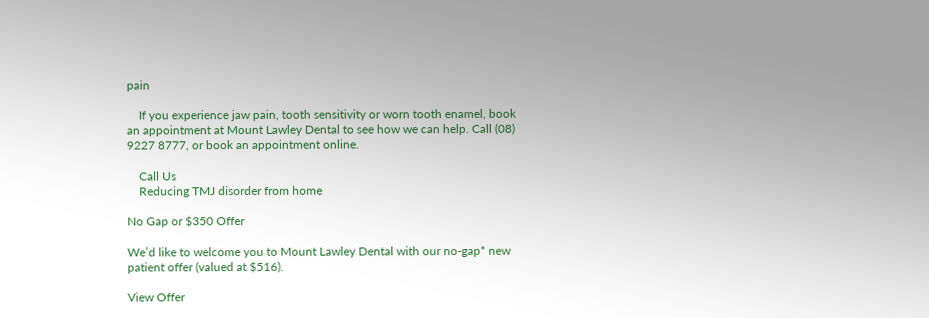pain

    If you experience jaw pain, tooth sensitivity or worn tooth enamel, book an appointment at Mount Lawley Dental to see how we can help. Call (08) 9227 8777, or book an appointment online.

    Call Us
    Reducing TMJ disorder from home

No Gap or $350 Offer

We’d like to welcome you to Mount Lawley Dental with our no-gap* new patient offer (valued at $516).

View Offer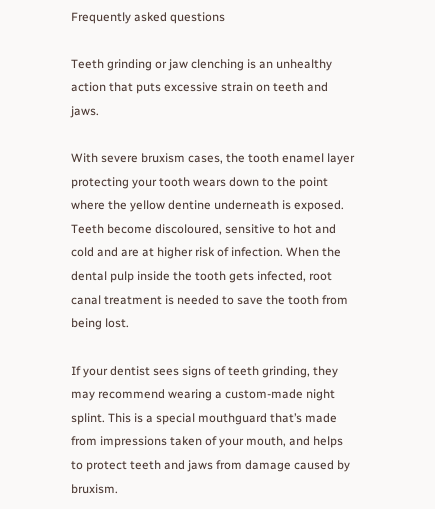Frequently asked questions

Teeth grinding or jaw clenching is an unhealthy action that puts excessive strain on teeth and jaws.

With severe bruxism cases, the tooth enamel layer protecting your tooth wears down to the point where the yellow dentine underneath is exposed. Teeth become discoloured, sensitive to hot and cold and are at higher risk of infection. When the dental pulp inside the tooth gets infected, root canal treatment is needed to save the tooth from being lost.

If your dentist sees signs of teeth grinding, they may recommend wearing a custom-made night splint. This is a special mouthguard that’s made from impressions taken of your mouth, and helps to protect teeth and jaws from damage caused by bruxism.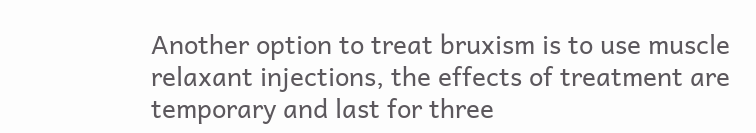Another option to treat bruxism is to use muscle relaxant injections, the effects of treatment are temporary and last for three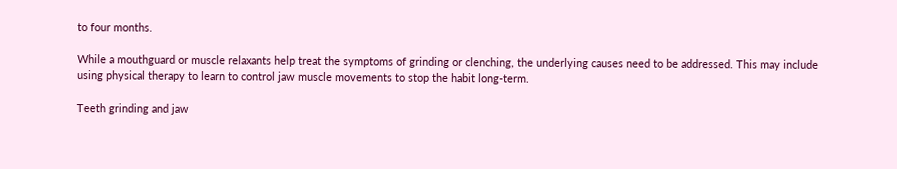to four months.

While a mouthguard or muscle relaxants help treat the symptoms of grinding or clenching, the underlying causes need to be addressed. This may include using physical therapy to learn to control jaw muscle movements to stop the habit long-term.

Teeth grinding and jaw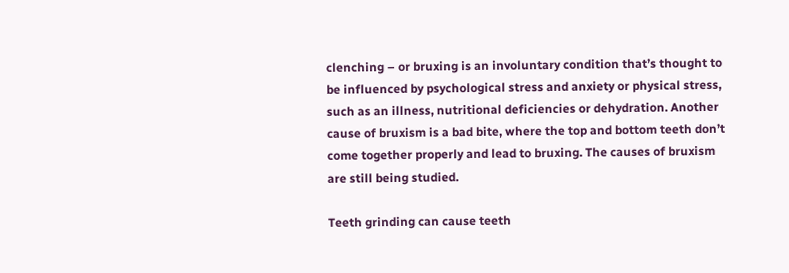clenching – or bruxing is an involuntary condition that’s thought to be influenced by psychological stress and anxiety or physical stress, such as an illness, nutritional deficiencies or dehydration. Another cause of bruxism is a bad bite, where the top and bottom teeth don’t come together properly and lead to bruxing. The causes of bruxism are still being studied.

Teeth grinding can cause teeth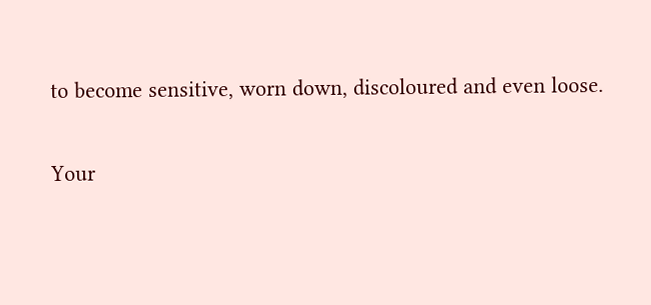to become sensitive, worn down, discoloured and even loose.

Your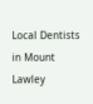Local Dentists in Mount Lawley